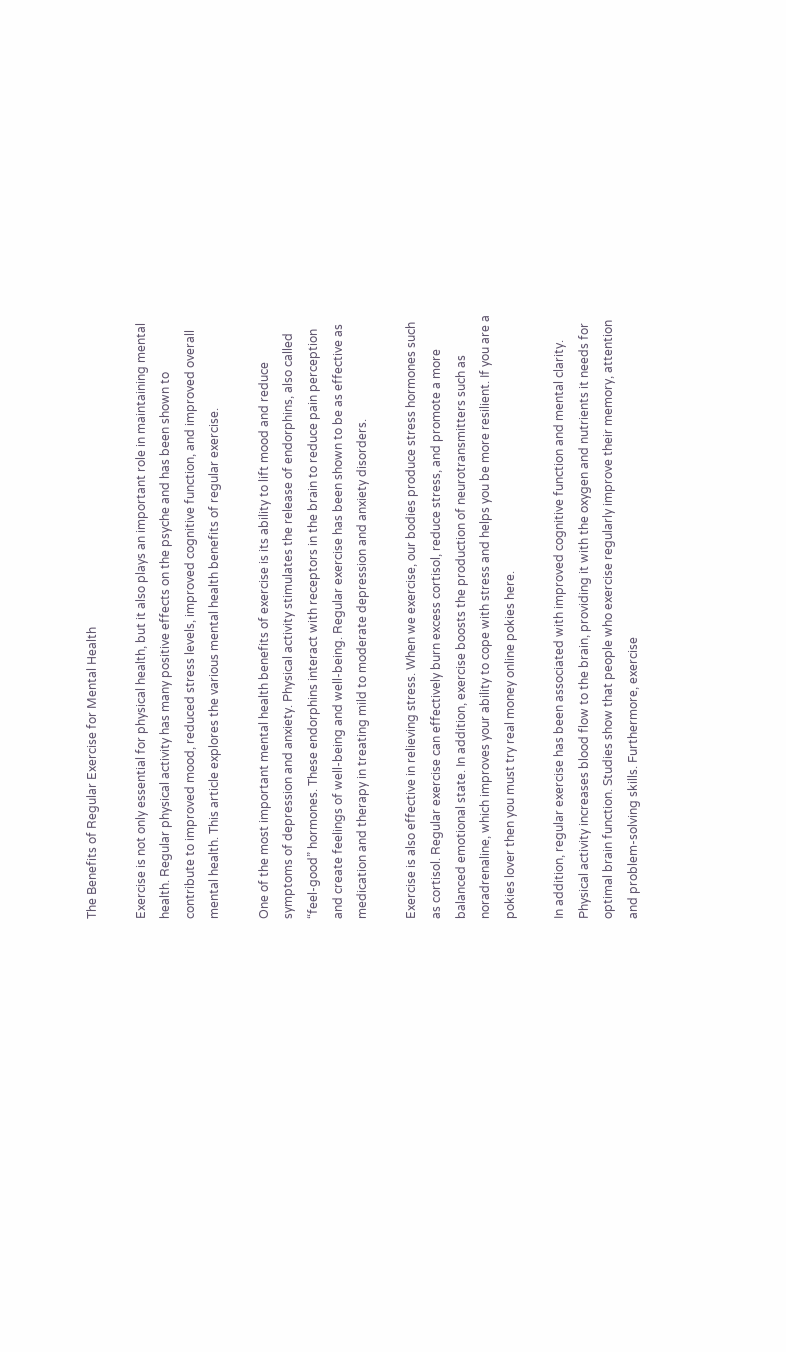The Benefits of Regular Exercise for Mental Health

Exercise is not only essential for physical health, but it also plays an important role in maintaining mental health. Regular physical activity has many positive effects on the psyche and has been shown to contribute to improved mood, reduced stress levels, improved cognitive function, and improved overall mental health. This article explores the various mental health benefits of regular exercise.

One of the most important mental health benefits of exercise is its ability to lift mood and reduce symptoms of depression and anxiety. Physical activity stimulates the release of endorphins, also called “feel-good” hormones. These endorphins interact with receptors in the brain to reduce pain perception and create feelings of well-being and well-being. Regular exercise has been shown to be as effective as medication and therapy in treating mild to moderate depression and anxiety disorders.

Exercise is also effective in relieving stress. When we exercise, our bodies produce stress hormones such as cortisol. Regular exercise can effectively burn excess cortisol, reduce stress, and promote a more balanced emotional state. In addition, exercise boosts the production of neurotransmitters such as noradrenaline, which improves your ability to cope with stress and helps you be more resilient. If you are a pokies lover then you must try real money online pokies here.

In addition, regular exercise has been associated with improved cognitive function and mental clarity. Physical activity increases blood flow to the brain, providing it with the oxygen and nutrients it needs for optimal brain function. Studies show that people who exercise regularly improve their memory, attention and problem-solving skills. Furthermore, exercise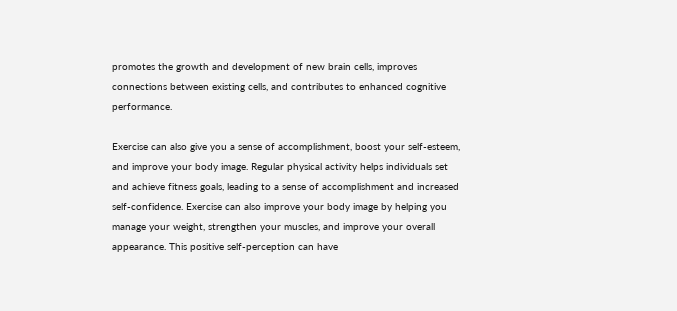promotes the growth and development of new brain cells, improves connections between existing cells, and contributes to enhanced cognitive performance.

Exercise can also give you a sense of accomplishment, boost your self-esteem, and improve your body image. Regular physical activity helps individuals set and achieve fitness goals, leading to a sense of accomplishment and increased self-confidence. Exercise can also improve your body image by helping you manage your weight, strengthen your muscles, and improve your overall appearance. This positive self-perception can have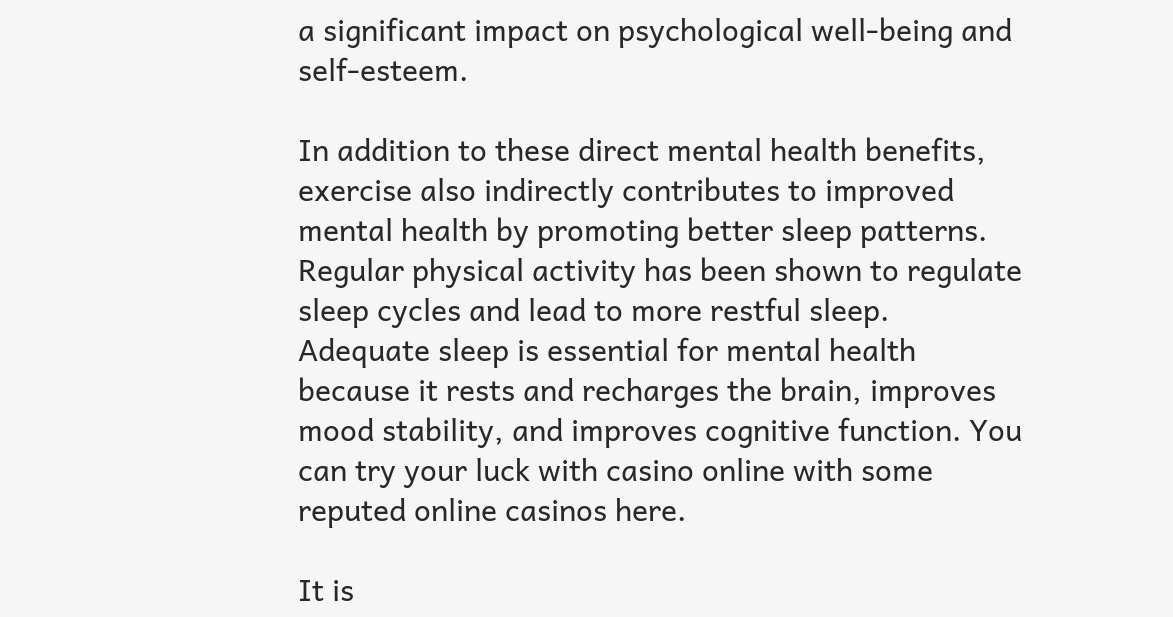a significant impact on psychological well-being and self-esteem.

In addition to these direct mental health benefits, exercise also indirectly contributes to improved mental health by promoting better sleep patterns. Regular physical activity has been shown to regulate sleep cycles and lead to more restful sleep. Adequate sleep is essential for mental health because it rests and recharges the brain, improves mood stability, and improves cognitive function. You can try your luck with casino online with some reputed online casinos here.

It is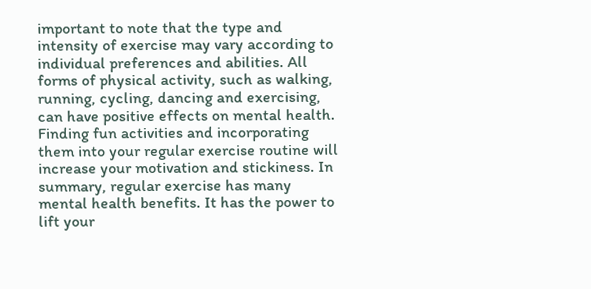important to note that the type and intensity of exercise may vary according to individual preferences and abilities. All forms of physical activity, such as walking, running, cycling, dancing and exercising, can have positive effects on mental health. Finding fun activities and incorporating them into your regular exercise routine will increase your motivation and stickiness. In summary, regular exercise has many mental health benefits. It has the power to lift your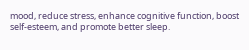mood, reduce stress, enhance cognitive function, boost self-esteem, and promote better sleep.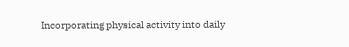Incorporating physical activity into daily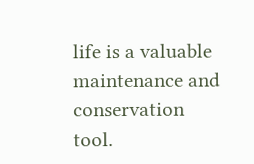life is a valuable maintenance and conservation tool.